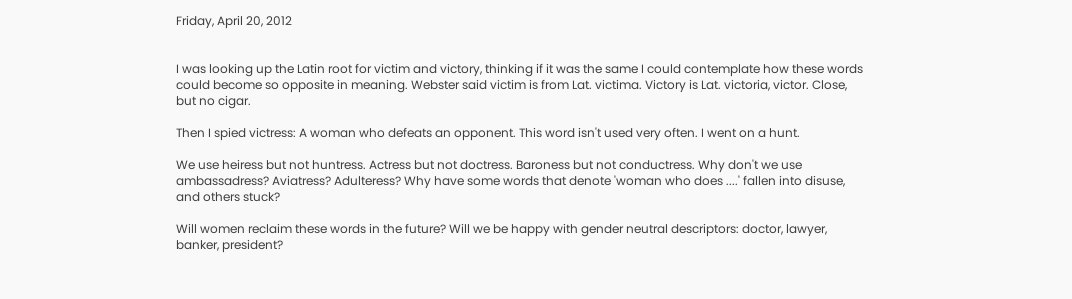Friday, April 20, 2012


I was looking up the Latin root for victim and victory, thinking if it was the same I could contemplate how these words could become so opposite in meaning. Webster said victim is from Lat. victima. Victory is Lat. victoria, victor. Close, but no cigar.

Then I spied victress: A woman who defeats an opponent. This word isn't used very often. I went on a hunt.

We use heiress but not huntress. Actress but not doctress. Baroness but not conductress. Why don't we use ambassadress? Aviatress? Adulteress? Why have some words that denote 'woman who does ....' fallen into disuse, and others stuck?

Will women reclaim these words in the future? Will we be happy with gender neutral descriptors: doctor, lawyer, banker, president?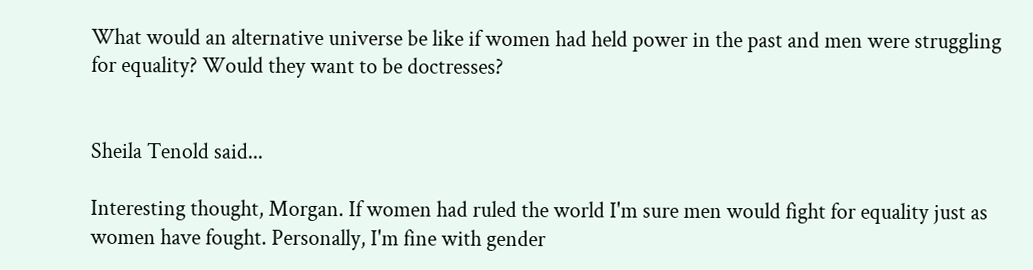What would an alternative universe be like if women had held power in the past and men were struggling for equality? Would they want to be doctresses?


Sheila Tenold said...

Interesting thought, Morgan. If women had ruled the world I'm sure men would fight for equality just as women have fought. Personally, I'm fine with gender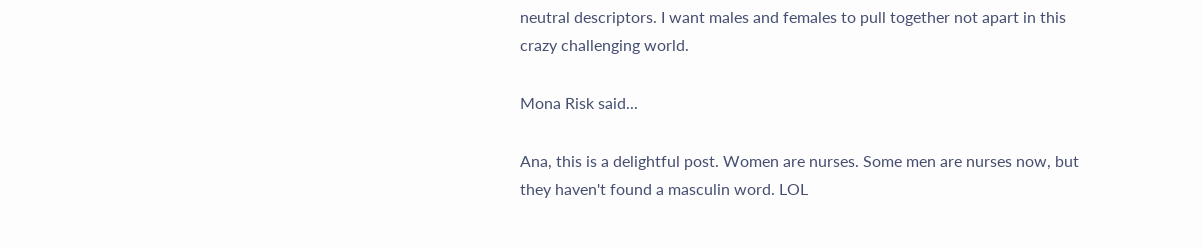neutral descriptors. I want males and females to pull together not apart in this crazy challenging world.

Mona Risk said...

Ana, this is a delightful post. Women are nurses. Some men are nurses now, but they haven't found a masculin word. LOL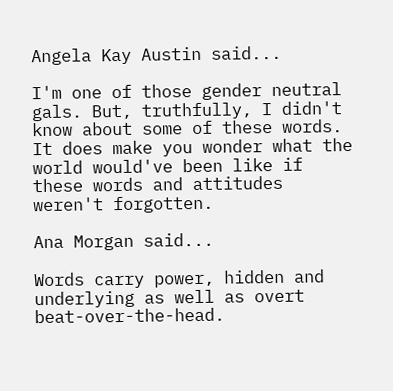Angela Kay Austin said...

I'm one of those gender neutral gals. But, truthfully, I didn't know about some of these words. It does make you wonder what the world would've been like if these words and attitudes weren't forgotten.

Ana Morgan said...

Words carry power, hidden and underlying as well as overt beat-over-the-head.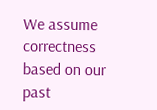We assume correctness based on our past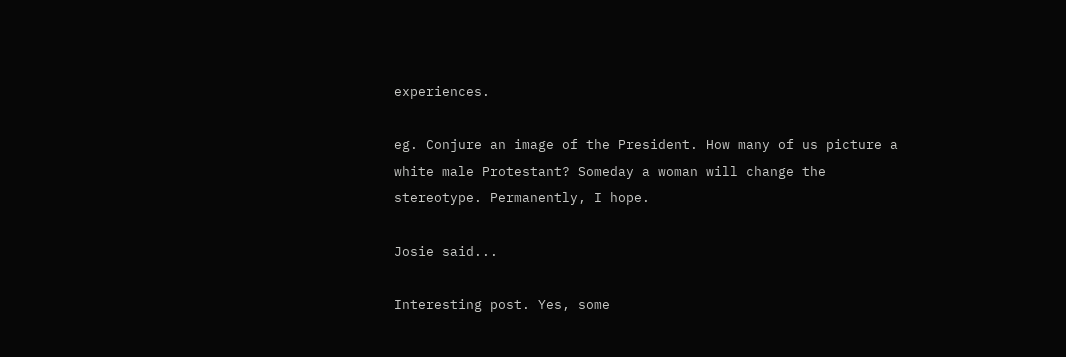experiences.

eg. Conjure an image of the President. How many of us picture a white male Protestant? Someday a woman will change the stereotype. Permanently, I hope.

Josie said...

Interesting post. Yes, some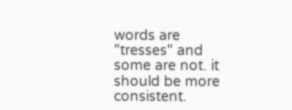words are "tresses" and some are not. it should be more consistent.